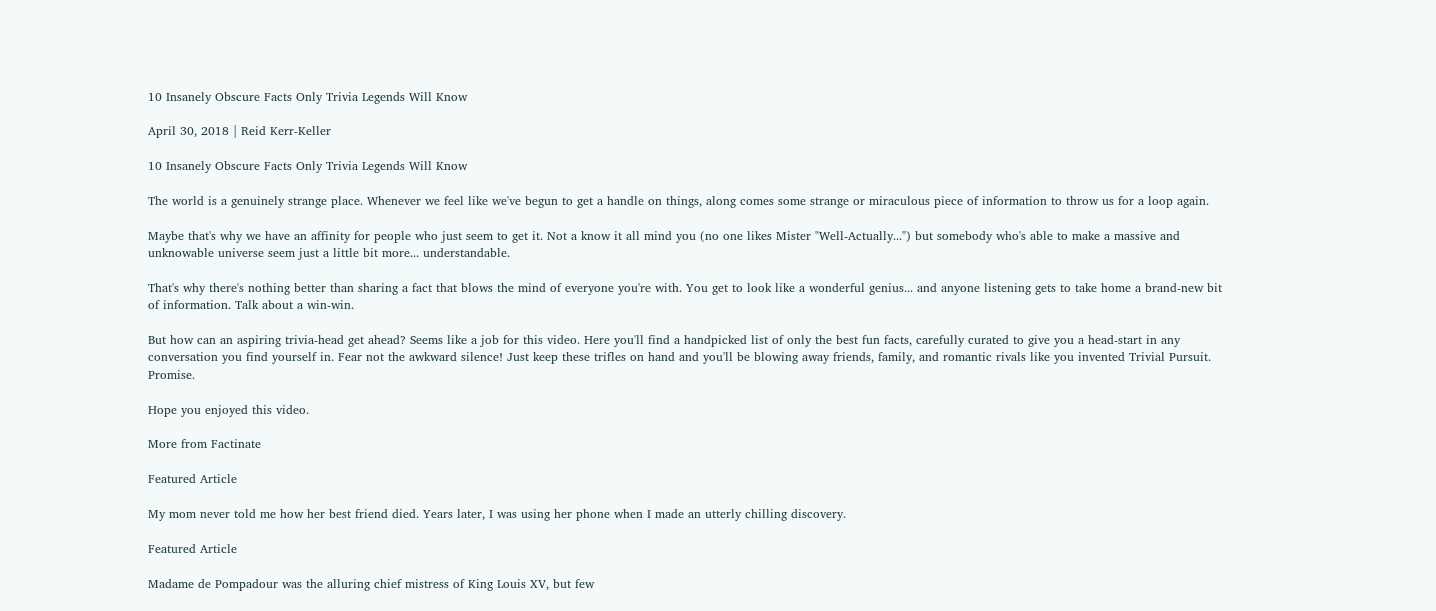10 Insanely Obscure Facts Only Trivia Legends Will Know

April 30, 2018 | Reid Kerr-Keller

10 Insanely Obscure Facts Only Trivia Legends Will Know

The world is a genuinely strange place. Whenever we feel like we've begun to get a handle on things, along comes some strange or miraculous piece of information to throw us for a loop again.

Maybe that's why we have an affinity for people who just seem to get it. Not a know it all mind you (no one likes Mister "Well-Actually...") but somebody who's able to make a massive and unknowable universe seem just a little bit more... understandable.

That's why there's nothing better than sharing a fact that blows the mind of everyone you're with. You get to look like a wonderful genius... and anyone listening gets to take home a brand-new bit of information. Talk about a win-win.

But how can an aspiring trivia-head get ahead? Seems like a job for this video. Here you'll find a handpicked list of only the best fun facts, carefully curated to give you a head-start in any conversation you find yourself in. Fear not the awkward silence! Just keep these trifles on hand and you'll be blowing away friends, family, and romantic rivals like you invented Trivial Pursuit. Promise.

Hope you enjoyed this video.

More from Factinate

Featured Article

My mom never told me how her best friend died. Years later, I was using her phone when I made an utterly chilling discovery.

Featured Article

Madame de Pompadour was the alluring chief mistress of King Louis XV, but few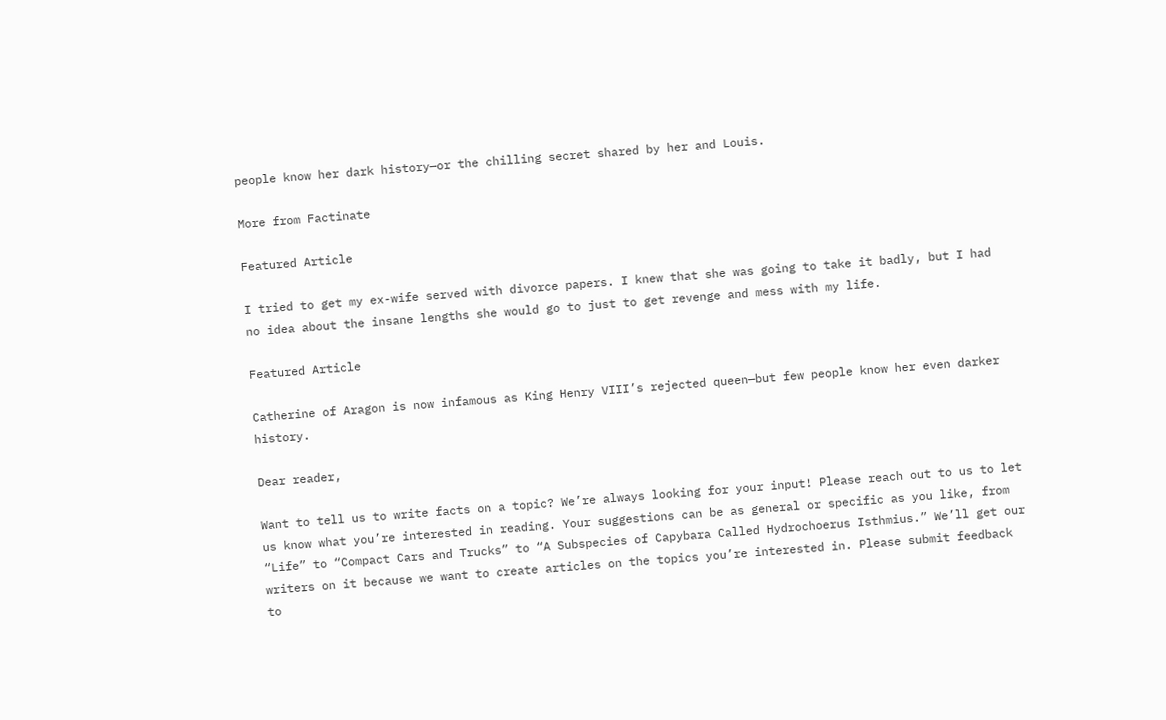people know her dark history—or the chilling secret shared by her and Louis.

More from Factinate

Featured Article

I tried to get my ex-wife served with divorce papers. I knew that she was going to take it badly, but I had no idea about the insane lengths she would go to just to get revenge and mess with my life.

Featured Article

Catherine of Aragon is now infamous as King Henry VIII’s rejected queen—but few people know her even darker history.

Dear reader,

Want to tell us to write facts on a topic? We’re always looking for your input! Please reach out to us to let us know what you’re interested in reading. Your suggestions can be as general or specific as you like, from “Life” to “Compact Cars and Trucks” to “A Subspecies of Capybara Called Hydrochoerus Isthmius.” We’ll get our writers on it because we want to create articles on the topics you’re interested in. Please submit feedback to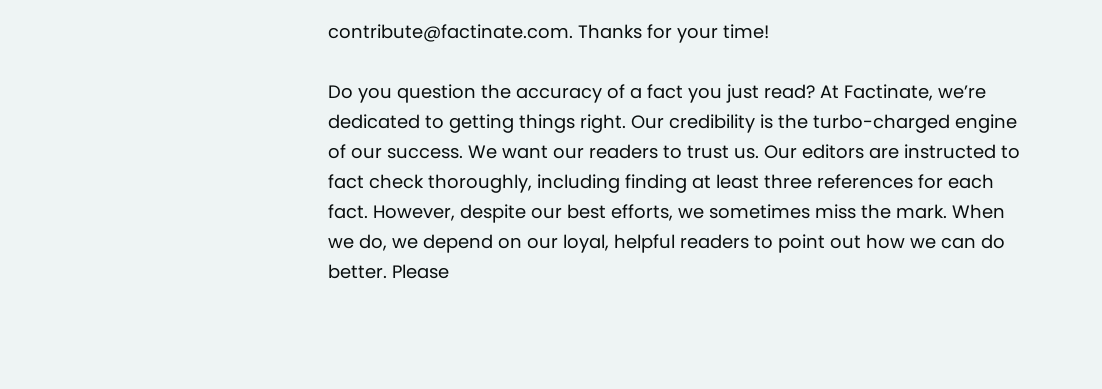contribute@factinate.com. Thanks for your time!

Do you question the accuracy of a fact you just read? At Factinate, we’re dedicated to getting things right. Our credibility is the turbo-charged engine of our success. We want our readers to trust us. Our editors are instructed to fact check thoroughly, including finding at least three references for each fact. However, despite our best efforts, we sometimes miss the mark. When we do, we depend on our loyal, helpful readers to point out how we can do better. Please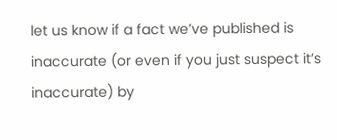let us know if a fact we’ve published is inaccurate (or even if you just suspect it’s inaccurate) by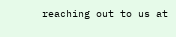reaching out to us at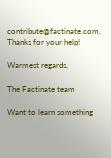contribute@factinate.com. Thanks for your help!

Warmest regards,

The Factinate team

Want to learn something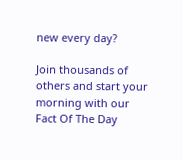new every day?

Join thousands of others and start your morning with our Fact Of The Day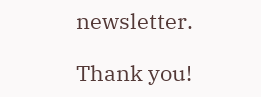newsletter.

Thank you!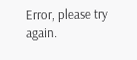Error, please try again.